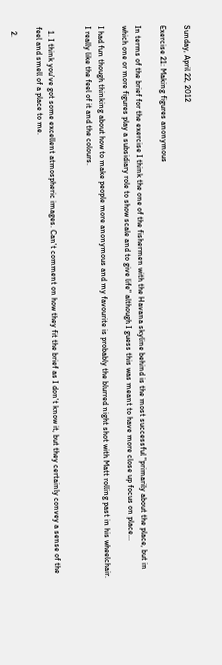Sunday, April 22, 2012

Exercise 21: Making figures anonymous

In terms of the brief for the exercise I think the one of the fishermen with the Havana skyline behind is the most successful "primarily about the place, but in which one or more figures play a subsidiary role to show scale and to give life" although I guess this was meant to have more close up focus on place...

I had fun though thinking about how to make people more anonymous and my favourite is probably the blurred night shot with Matt rolling past in his wheelchair.  I really like the feel of it and the colours.


  1. I think you've got some excellent atmospheric images. Can't comment on how they fit the brief as I don't know it, but they certainly convey a sense of the feel and smell of a place to me.

  2.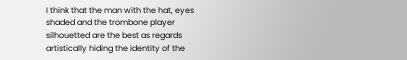I think that the man with the hat, eyes shaded and the trombone player silhouetted are the best as regards artistically hiding the identity of the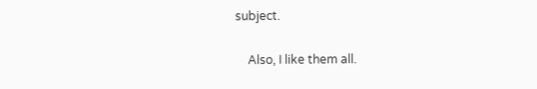subject.

    Also, I like them all.